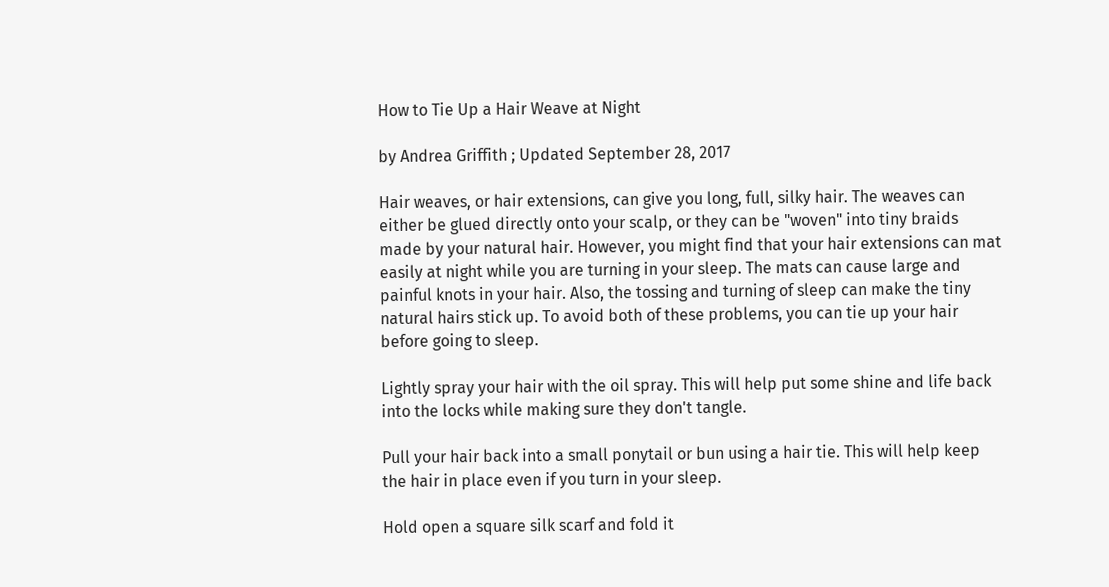How to Tie Up a Hair Weave at Night

by Andrea Griffith ; Updated September 28, 2017

Hair weaves, or hair extensions, can give you long, full, silky hair. The weaves can either be glued directly onto your scalp, or they can be "woven" into tiny braids made by your natural hair. However, you might find that your hair extensions can mat easily at night while you are turning in your sleep. The mats can cause large and painful knots in your hair. Also, the tossing and turning of sleep can make the tiny natural hairs stick up. To avoid both of these problems, you can tie up your hair before going to sleep.

Lightly spray your hair with the oil spray. This will help put some shine and life back into the locks while making sure they don't tangle.

Pull your hair back into a small ponytail or bun using a hair tie. This will help keep the hair in place even if you turn in your sleep.

Hold open a square silk scarf and fold it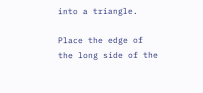into a triangle.

Place the edge of the long side of the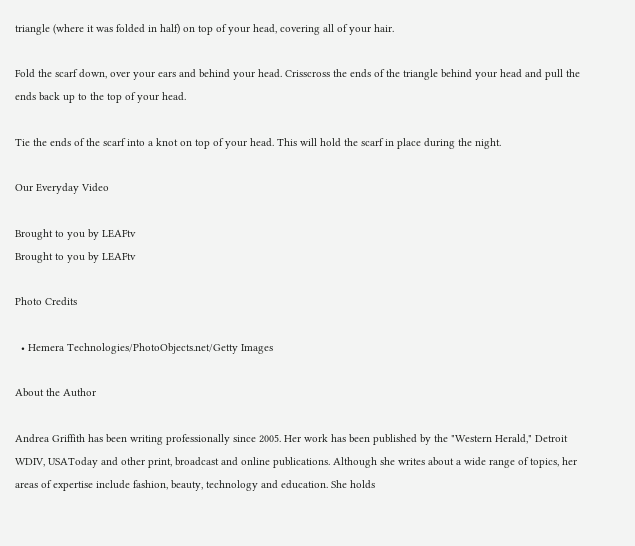triangle (where it was folded in half) on top of your head, covering all of your hair.

Fold the scarf down, over your ears and behind your head. Crisscross the ends of the triangle behind your head and pull the ends back up to the top of your head.

Tie the ends of the scarf into a knot on top of your head. This will hold the scarf in place during the night.

Our Everyday Video

Brought to you by LEAFtv
Brought to you by LEAFtv

Photo Credits

  • Hemera Technologies/PhotoObjects.net/Getty Images

About the Author

Andrea Griffith has been writing professionally since 2005. Her work has been published by the "Western Herald," Detroit WDIV, USAToday and other print, broadcast and online publications. Although she writes about a wide range of topics, her areas of expertise include fashion, beauty, technology and education. She holds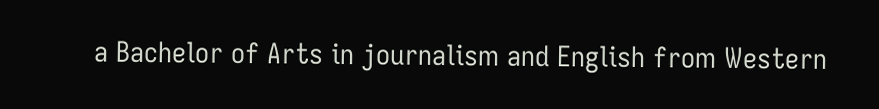a Bachelor of Arts in journalism and English from Western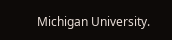Michigan University.